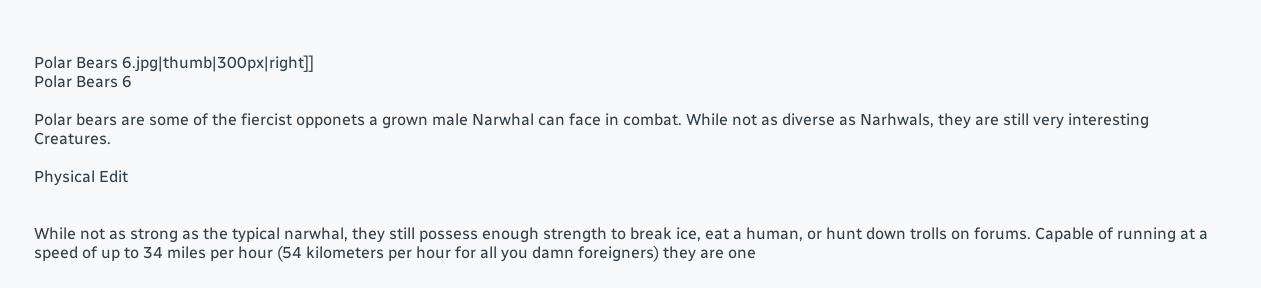Polar Bears 6.jpg|thumb|300px|right]]
Polar Bears 6

Polar bears are some of the fiercist opponets a grown male Narwhal can face in combat. While not as diverse as Narhwals, they are still very interesting Creatures.

Physical Edit


While not as strong as the typical narwhal, they still possess enough strength to break ice, eat a human, or hunt down trolls on forums. Capable of running at a speed of up to 34 miles per hour (54 kilometers per hour for all you damn foreigners) they are one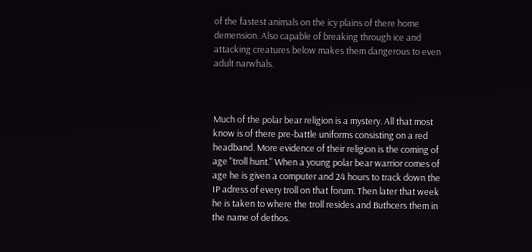of the fastest animals on the icy plains of there home demension. Also capable of breaking through ice and attacking creatures below makes them dangerous to even adult narwhals.



Much of the polar bear religion is a mystery. All that most know is of there pre-battle uniforms consisting on a red headband. More evidence of their religion is the coming of age "troll hunt." When a young polar bear warrior comes of age he is given a computer and 24 hours to track down the IP adress of every troll on that forum. Then later that week he is taken to where the troll resides and Buthcers them in the name of dethos.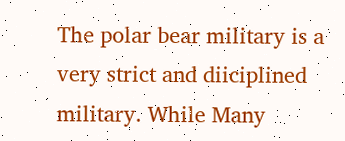The polar bear military is a very strict and diiciplined military. While Many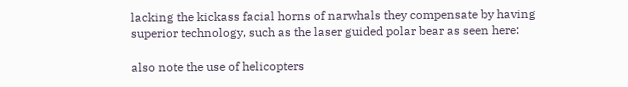lacking the kickass facial horns of narwhals they compensate by having superior technology, such as the laser guided polar bear as seen here:

also note the use of helicopters